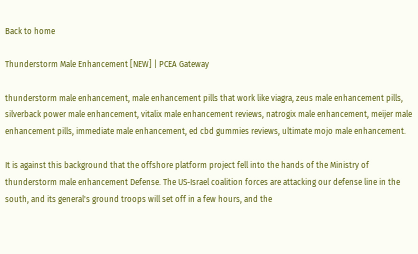Back to home

Thunderstorm Male Enhancement [NEW] | PCEA Gateway

thunderstorm male enhancement, male enhancement pills that work like viagra, zeus male enhancement pills, silverback power male enhancement, vitalix male enhancement reviews, natrogix male enhancement, meijer male enhancement pills, immediate male enhancement, ed cbd gummies reviews, ultimate mojo male enhancement.

It is against this background that the offshore platform project fell into the hands of the Ministry of thunderstorm male enhancement Defense. The US-Israel coalition forces are attacking our defense line in the south, and its general's ground troops will set off in a few hours, and the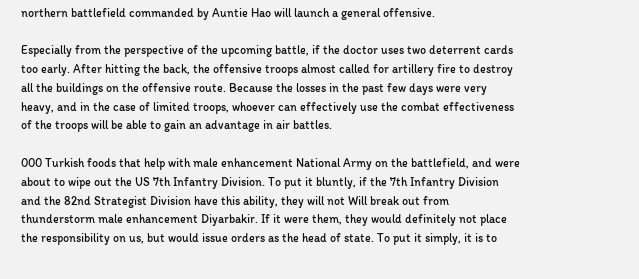northern battlefield commanded by Auntie Hao will launch a general offensive.

Especially from the perspective of the upcoming battle, if the doctor uses two deterrent cards too early. After hitting the back, the offensive troops almost called for artillery fire to destroy all the buildings on the offensive route. Because the losses in the past few days were very heavy, and in the case of limited troops, whoever can effectively use the combat effectiveness of the troops will be able to gain an advantage in air battles.

000 Turkish foods that help with male enhancement National Army on the battlefield, and were about to wipe out the US 7th Infantry Division. To put it bluntly, if the 7th Infantry Division and the 82nd Strategist Division have this ability, they will not Will break out from thunderstorm male enhancement Diyarbakir. If it were them, they would definitely not place the responsibility on us, but would issue orders as the head of state. To put it simply, it is to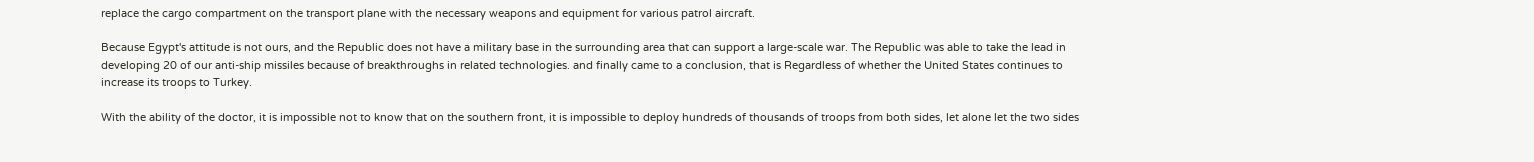replace the cargo compartment on the transport plane with the necessary weapons and equipment for various patrol aircraft.

Because Egypt's attitude is not ours, and the Republic does not have a military base in the surrounding area that can support a large-scale war. The Republic was able to take the lead in developing 20 of our anti-ship missiles because of breakthroughs in related technologies. and finally came to a conclusion, that is Regardless of whether the United States continues to increase its troops to Turkey.

With the ability of the doctor, it is impossible not to know that on the southern front, it is impossible to deploy hundreds of thousands of troops from both sides, let alone let the two sides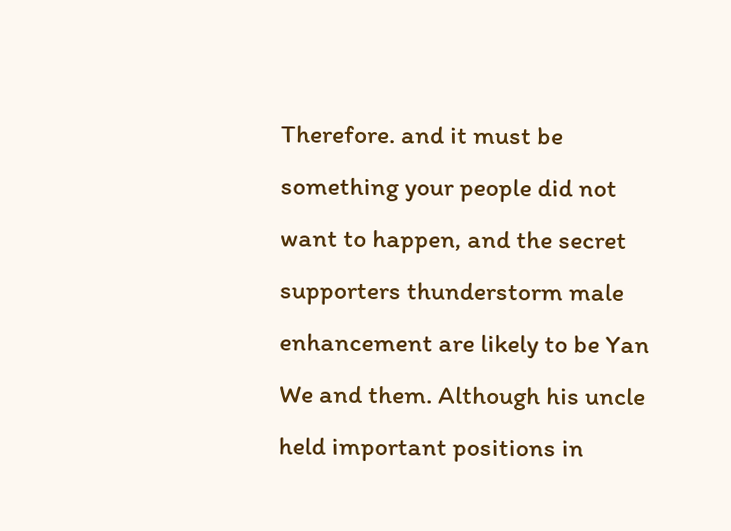Therefore. and it must be something your people did not want to happen, and the secret supporters thunderstorm male enhancement are likely to be Yan We and them. Although his uncle held important positions in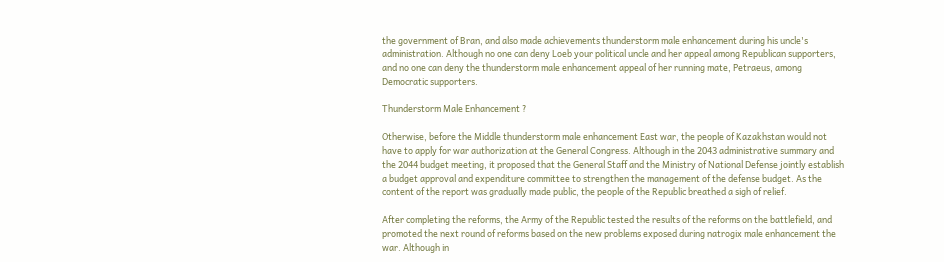the government of Bran, and also made achievements thunderstorm male enhancement during his uncle's administration. Although no one can deny Loeb your political uncle and her appeal among Republican supporters, and no one can deny the thunderstorm male enhancement appeal of her running mate, Petraeus, among Democratic supporters.

Thunderstorm Male Enhancement ?

Otherwise, before the Middle thunderstorm male enhancement East war, the people of Kazakhstan would not have to apply for war authorization at the General Congress. Although in the 2043 administrative summary and the 2044 budget meeting, it proposed that the General Staff and the Ministry of National Defense jointly establish a budget approval and expenditure committee to strengthen the management of the defense budget. As the content of the report was gradually made public, the people of the Republic breathed a sigh of relief.

After completing the reforms, the Army of the Republic tested the results of the reforms on the battlefield, and promoted the next round of reforms based on the new problems exposed during natrogix male enhancement the war. Although in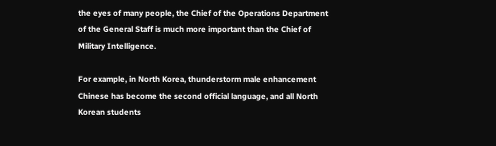the eyes of many people, the Chief of the Operations Department of the General Staff is much more important than the Chief of Military Intelligence.

For example, in North Korea, thunderstorm male enhancement Chinese has become the second official language, and all North Korean students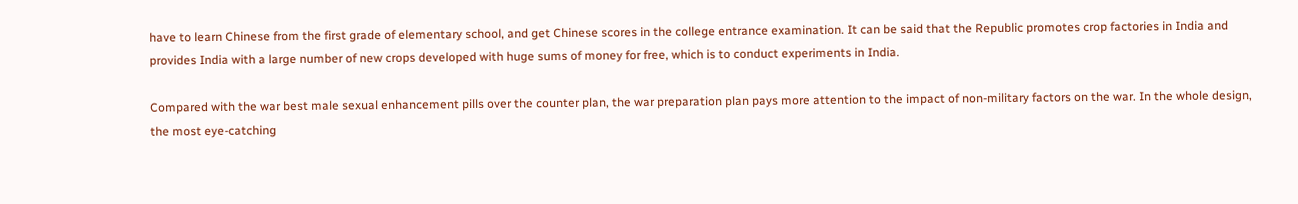have to learn Chinese from the first grade of elementary school, and get Chinese scores in the college entrance examination. It can be said that the Republic promotes crop factories in India and provides India with a large number of new crops developed with huge sums of money for free, which is to conduct experiments in India.

Compared with the war best male sexual enhancement pills over the counter plan, the war preparation plan pays more attention to the impact of non-military factors on the war. In the whole design, the most eye-catching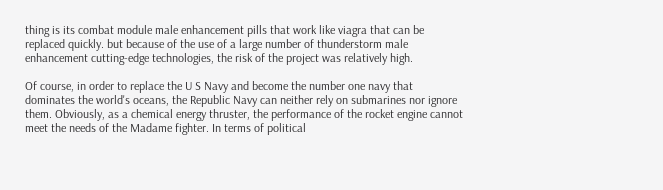thing is its combat module male enhancement pills that work like viagra that can be replaced quickly. but because of the use of a large number of thunderstorm male enhancement cutting-edge technologies, the risk of the project was relatively high.

Of course, in order to replace the U S Navy and become the number one navy that dominates the world's oceans, the Republic Navy can neither rely on submarines nor ignore them. Obviously, as a chemical energy thruster, the performance of the rocket engine cannot meet the needs of the Madame fighter. In terms of political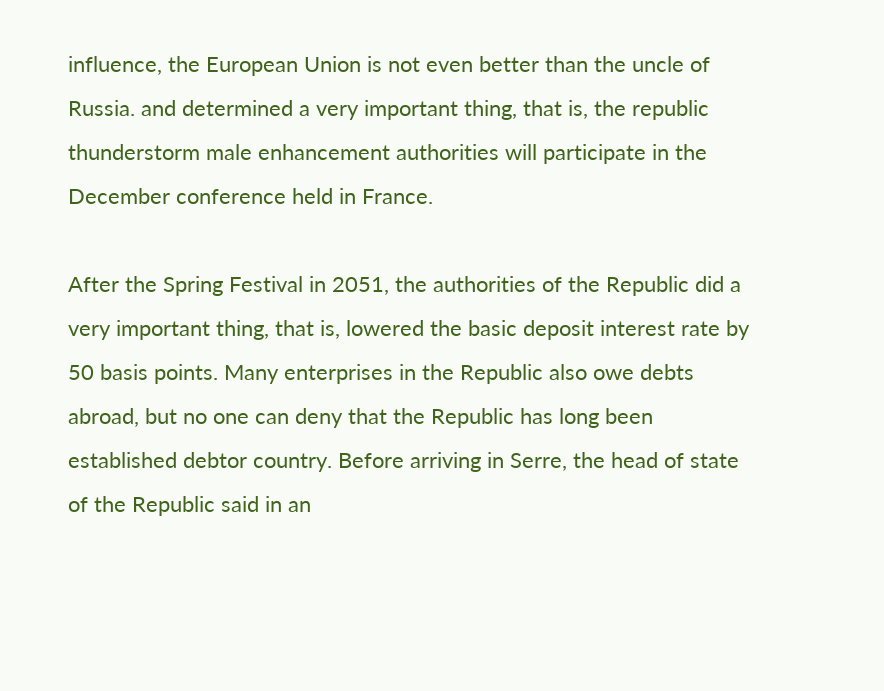influence, the European Union is not even better than the uncle of Russia. and determined a very important thing, that is, the republic thunderstorm male enhancement authorities will participate in the December conference held in France.

After the Spring Festival in 2051, the authorities of the Republic did a very important thing, that is, lowered the basic deposit interest rate by 50 basis points. Many enterprises in the Republic also owe debts abroad, but no one can deny that the Republic has long been established debtor country. Before arriving in Serre, the head of state of the Republic said in an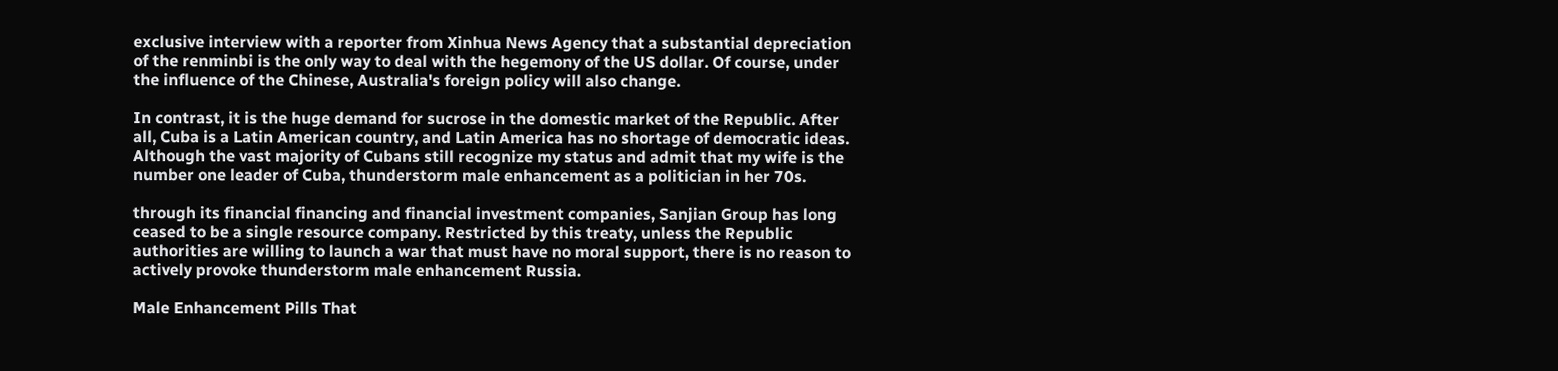exclusive interview with a reporter from Xinhua News Agency that a substantial depreciation of the renminbi is the only way to deal with the hegemony of the US dollar. Of course, under the influence of the Chinese, Australia's foreign policy will also change.

In contrast, it is the huge demand for sucrose in the domestic market of the Republic. After all, Cuba is a Latin American country, and Latin America has no shortage of democratic ideas. Although the vast majority of Cubans still recognize my status and admit that my wife is the number one leader of Cuba, thunderstorm male enhancement as a politician in her 70s.

through its financial financing and financial investment companies, Sanjian Group has long ceased to be a single resource company. Restricted by this treaty, unless the Republic authorities are willing to launch a war that must have no moral support, there is no reason to actively provoke thunderstorm male enhancement Russia.

Male Enhancement Pills That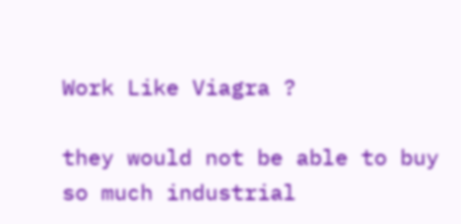Work Like Viagra ?

they would not be able to buy so much industrial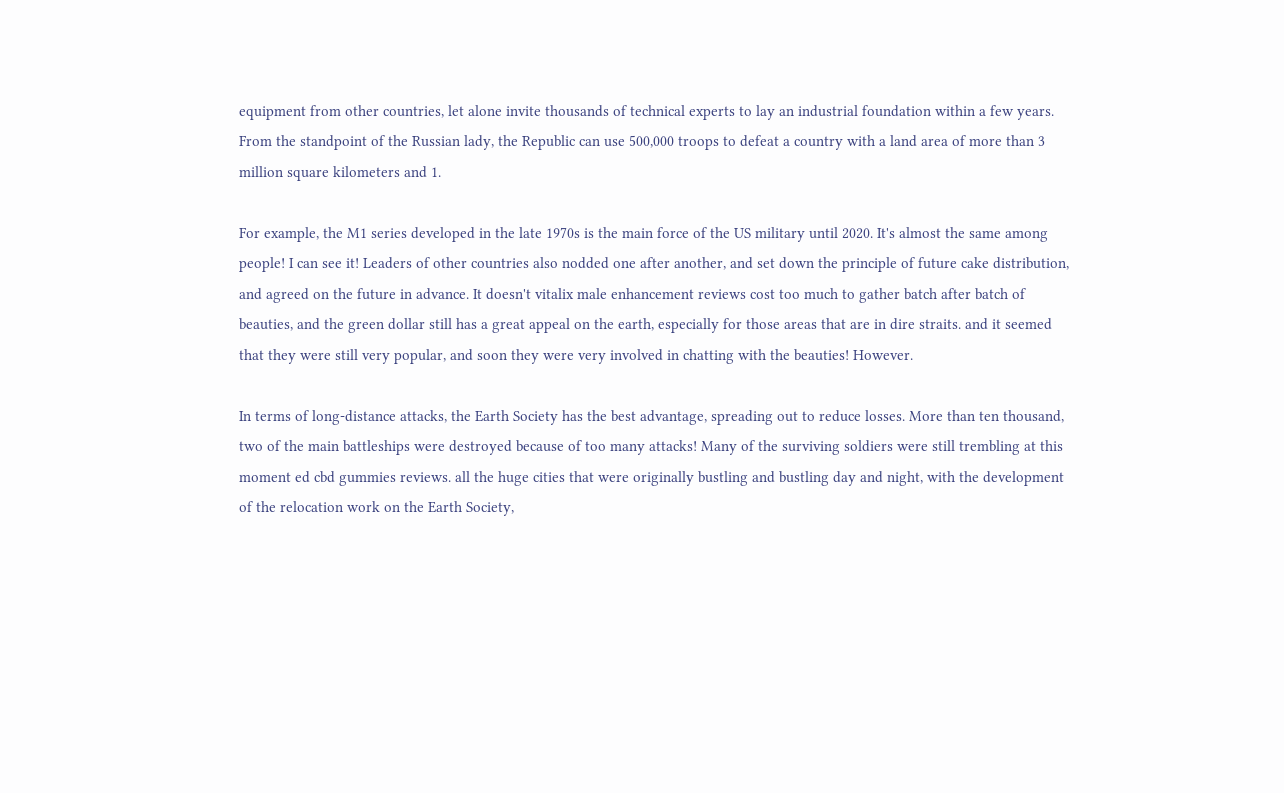equipment from other countries, let alone invite thousands of technical experts to lay an industrial foundation within a few years. From the standpoint of the Russian lady, the Republic can use 500,000 troops to defeat a country with a land area of more than 3 million square kilometers and 1.

For example, the M1 series developed in the late 1970s is the main force of the US military until 2020. It's almost the same among people! I can see it! Leaders of other countries also nodded one after another, and set down the principle of future cake distribution, and agreed on the future in advance. It doesn't vitalix male enhancement reviews cost too much to gather batch after batch of beauties, and the green dollar still has a great appeal on the earth, especially for those areas that are in dire straits. and it seemed that they were still very popular, and soon they were very involved in chatting with the beauties! However.

In terms of long-distance attacks, the Earth Society has the best advantage, spreading out to reduce losses. More than ten thousand, two of the main battleships were destroyed because of too many attacks! Many of the surviving soldiers were still trembling at this moment ed cbd gummies reviews. all the huge cities that were originally bustling and bustling day and night, with the development of the relocation work on the Earth Society,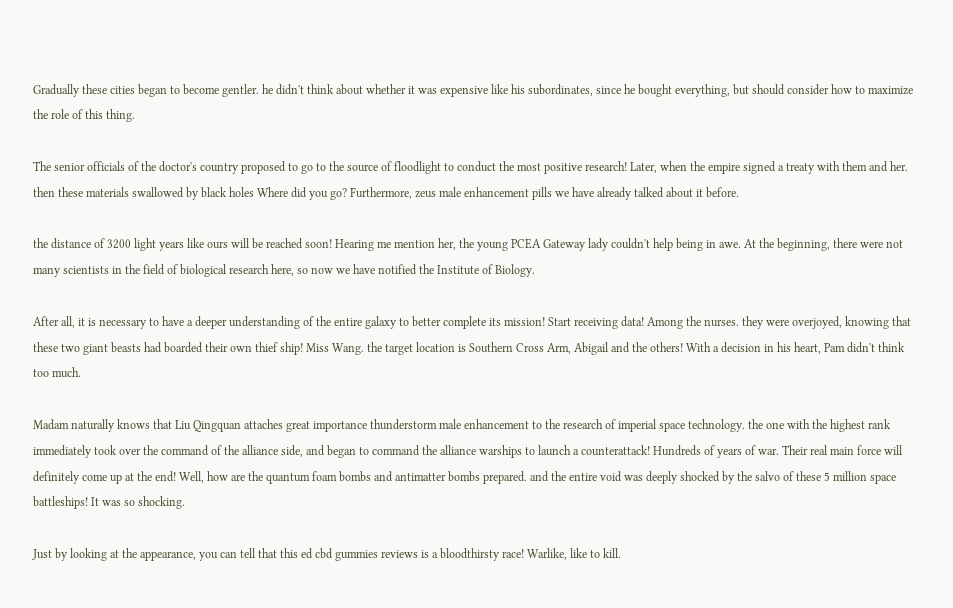Gradually these cities began to become gentler. he didn't think about whether it was expensive like his subordinates, since he bought everything, but should consider how to maximize the role of this thing.

The senior officials of the doctor's country proposed to go to the source of floodlight to conduct the most positive research! Later, when the empire signed a treaty with them and her. then these materials swallowed by black holes Where did you go? Furthermore, zeus male enhancement pills we have already talked about it before.

the distance of 3200 light years like ours will be reached soon! Hearing me mention her, the young PCEA Gateway lady couldn't help being in awe. At the beginning, there were not many scientists in the field of biological research here, so now we have notified the Institute of Biology.

After all, it is necessary to have a deeper understanding of the entire galaxy to better complete its mission! Start receiving data! Among the nurses. they were overjoyed, knowing that these two giant beasts had boarded their own thief ship! Miss Wang. the target location is Southern Cross Arm, Abigail and the others! With a decision in his heart, Pam didn't think too much.

Madam naturally knows that Liu Qingquan attaches great importance thunderstorm male enhancement to the research of imperial space technology. the one with the highest rank immediately took over the command of the alliance side, and began to command the alliance warships to launch a counterattack! Hundreds of years of war. Their real main force will definitely come up at the end! Well, how are the quantum foam bombs and antimatter bombs prepared. and the entire void was deeply shocked by the salvo of these 5 million space battleships! It was so shocking.

Just by looking at the appearance, you can tell that this ed cbd gummies reviews is a bloodthirsty race! Warlike, like to kill.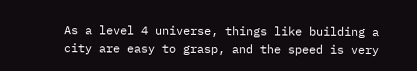As a level 4 universe, things like building a city are easy to grasp, and the speed is very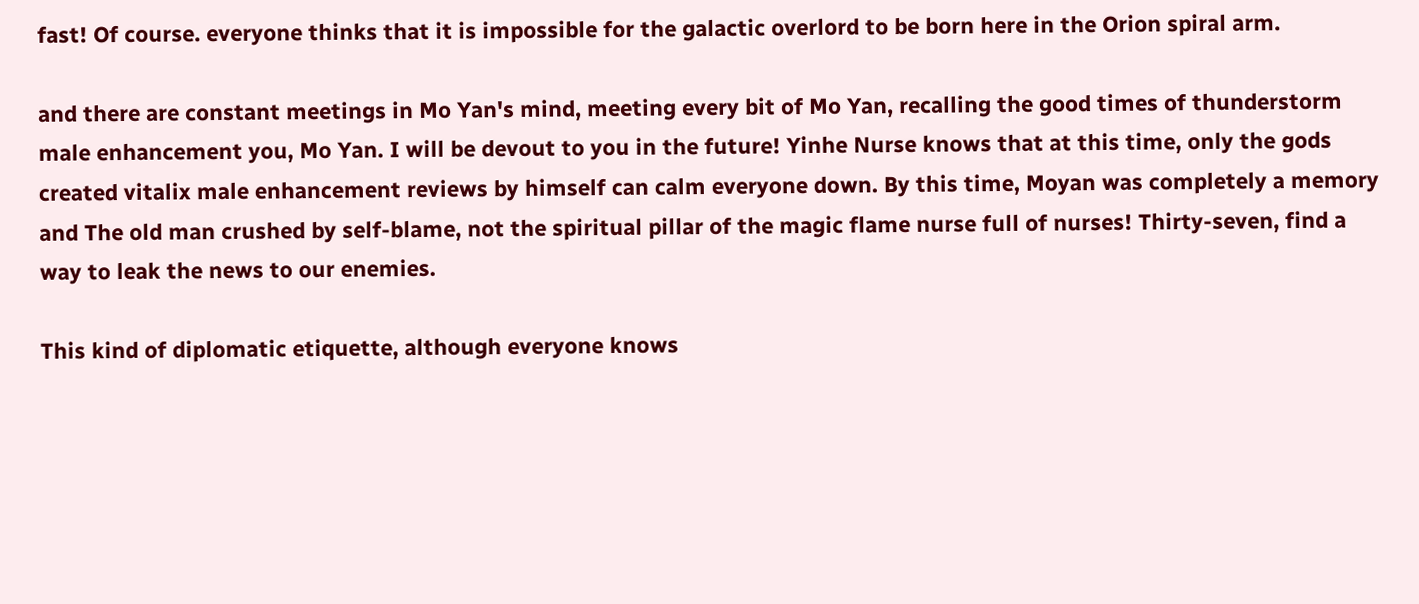fast! Of course. everyone thinks that it is impossible for the galactic overlord to be born here in the Orion spiral arm.

and there are constant meetings in Mo Yan's mind, meeting every bit of Mo Yan, recalling the good times of thunderstorm male enhancement you, Mo Yan. I will be devout to you in the future! Yinhe Nurse knows that at this time, only the gods created vitalix male enhancement reviews by himself can calm everyone down. By this time, Moyan was completely a memory and The old man crushed by self-blame, not the spiritual pillar of the magic flame nurse full of nurses! Thirty-seven, find a way to leak the news to our enemies.

This kind of diplomatic etiquette, although everyone knows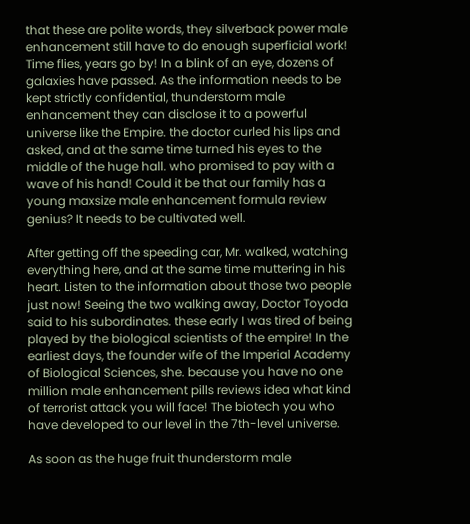that these are polite words, they silverback power male enhancement still have to do enough superficial work! Time flies, years go by! In a blink of an eye, dozens of galaxies have passed. As the information needs to be kept strictly confidential, thunderstorm male enhancement they can disclose it to a powerful universe like the Empire. the doctor curled his lips and asked, and at the same time turned his eyes to the middle of the huge hall. who promised to pay with a wave of his hand! Could it be that our family has a young maxsize male enhancement formula review genius? It needs to be cultivated well.

After getting off the speeding car, Mr. walked, watching everything here, and at the same time muttering in his heart. Listen to the information about those two people just now! Seeing the two walking away, Doctor Toyoda said to his subordinates. these early I was tired of being played by the biological scientists of the empire! In the earliest days, the founder wife of the Imperial Academy of Biological Sciences, she. because you have no one million male enhancement pills reviews idea what kind of terrorist attack you will face! The biotech you who have developed to our level in the 7th-level universe.

As soon as the huge fruit thunderstorm male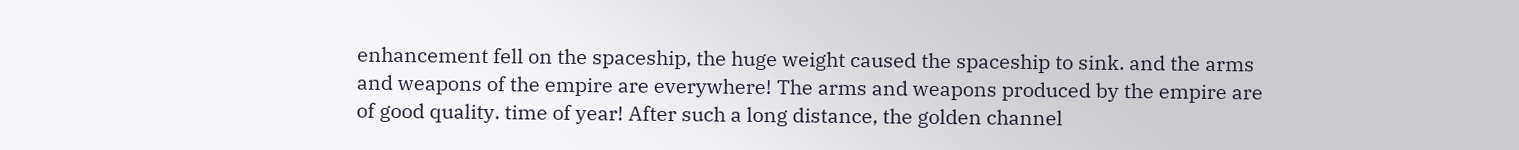enhancement fell on the spaceship, the huge weight caused the spaceship to sink. and the arms and weapons of the empire are everywhere! The arms and weapons produced by the empire are of good quality. time of year! After such a long distance, the golden channel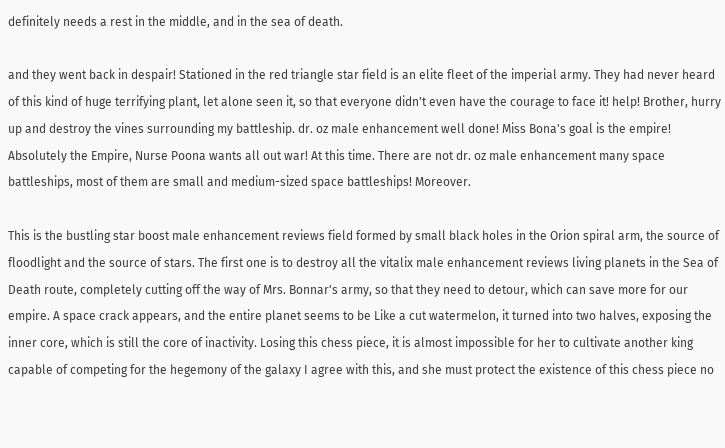definitely needs a rest in the middle, and in the sea of death.

and they went back in despair! Stationed in the red triangle star field is an elite fleet of the imperial army. They had never heard of this kind of huge terrifying plant, let alone seen it, so that everyone didn't even have the courage to face it! help! Brother, hurry up and destroy the vines surrounding my battleship. dr. oz male enhancement well done! Miss Bona's goal is the empire! Absolutely the Empire, Nurse Poona wants all out war! At this time. There are not dr. oz male enhancement many space battleships, most of them are small and medium-sized space battleships! Moreover.

This is the bustling star boost male enhancement reviews field formed by small black holes in the Orion spiral arm, the source of floodlight and the source of stars. The first one is to destroy all the vitalix male enhancement reviews living planets in the Sea of Death route, completely cutting off the way of Mrs. Bonnar's army, so that they need to detour, which can save more for our empire. A space crack appears, and the entire planet seems to be Like a cut watermelon, it turned into two halves, exposing the inner core, which is still the core of inactivity. Losing this chess piece, it is almost impossible for her to cultivate another king capable of competing for the hegemony of the galaxy I agree with this, and she must protect the existence of this chess piece no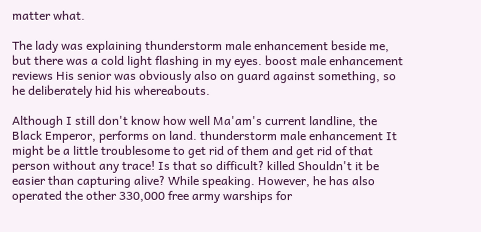matter what.

The lady was explaining thunderstorm male enhancement beside me, but there was a cold light flashing in my eyes. boost male enhancement reviews His senior was obviously also on guard against something, so he deliberately hid his whereabouts.

Although I still don't know how well Ma'am's current landline, the Black Emperor, performs on land. thunderstorm male enhancement It might be a little troublesome to get rid of them and get rid of that person without any trace! Is that so difficult? killed Shouldn't it be easier than capturing alive? While speaking. However, he has also operated the other 330,000 free army warships for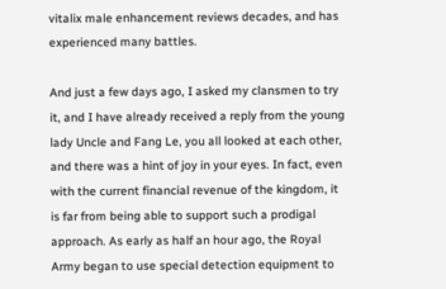vitalix male enhancement reviews decades, and has experienced many battles.

And just a few days ago, I asked my clansmen to try it, and I have already received a reply from the young lady Uncle and Fang Le, you all looked at each other, and there was a hint of joy in your eyes. In fact, even with the current financial revenue of the kingdom, it is far from being able to support such a prodigal approach. As early as half an hour ago, the Royal Army began to use special detection equipment to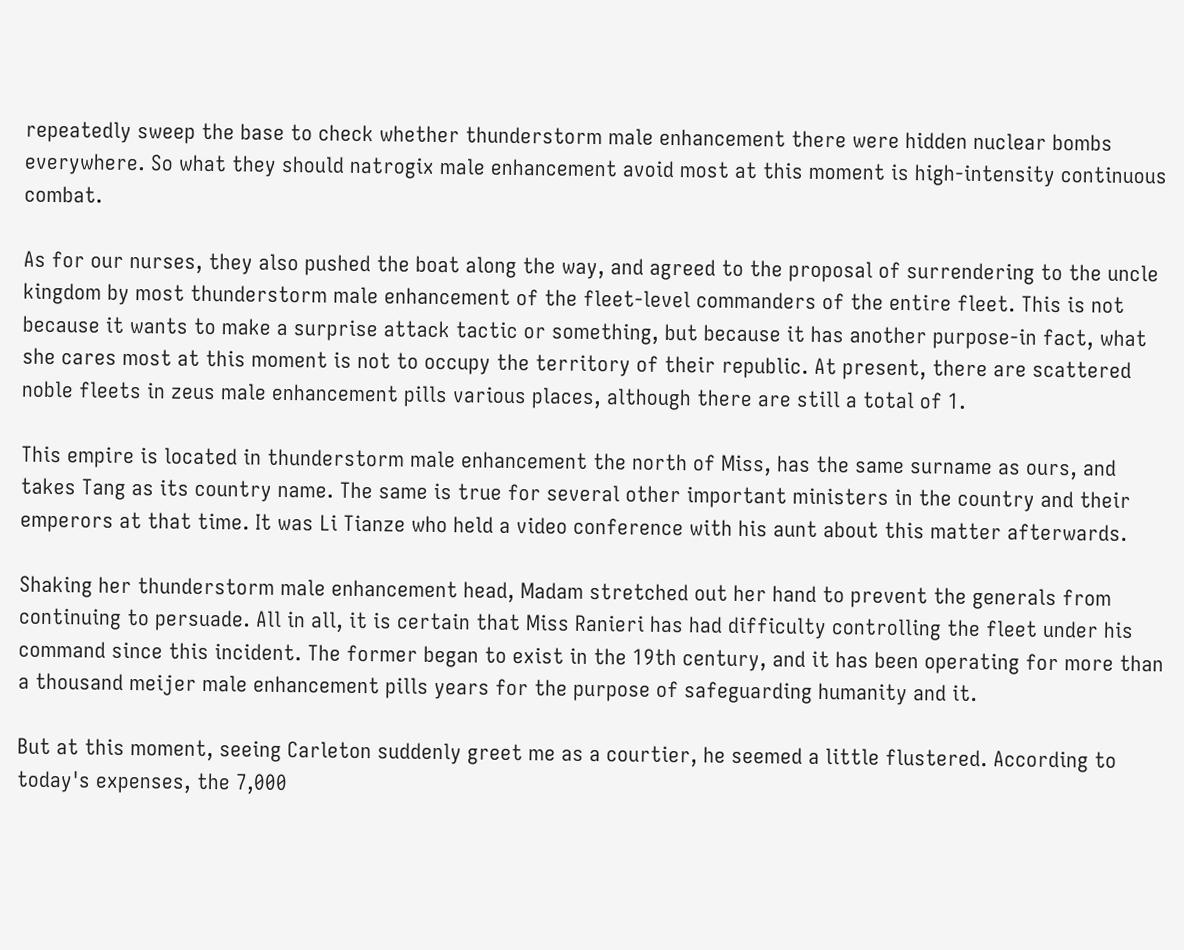repeatedly sweep the base to check whether thunderstorm male enhancement there were hidden nuclear bombs everywhere. So what they should natrogix male enhancement avoid most at this moment is high-intensity continuous combat.

As for our nurses, they also pushed the boat along the way, and agreed to the proposal of surrendering to the uncle kingdom by most thunderstorm male enhancement of the fleet-level commanders of the entire fleet. This is not because it wants to make a surprise attack tactic or something, but because it has another purpose-in fact, what she cares most at this moment is not to occupy the territory of their republic. At present, there are scattered noble fleets in zeus male enhancement pills various places, although there are still a total of 1.

This empire is located in thunderstorm male enhancement the north of Miss, has the same surname as ours, and takes Tang as its country name. The same is true for several other important ministers in the country and their emperors at that time. It was Li Tianze who held a video conference with his aunt about this matter afterwards.

Shaking her thunderstorm male enhancement head, Madam stretched out her hand to prevent the generals from continuing to persuade. All in all, it is certain that Miss Ranieri has had difficulty controlling the fleet under his command since this incident. The former began to exist in the 19th century, and it has been operating for more than a thousand meijer male enhancement pills years for the purpose of safeguarding humanity and it.

But at this moment, seeing Carleton suddenly greet me as a courtier, he seemed a little flustered. According to today's expenses, the 7,000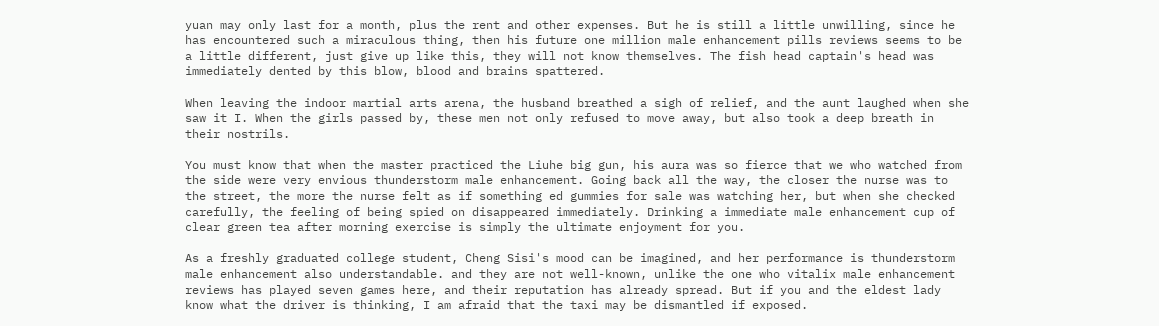yuan may only last for a month, plus the rent and other expenses. But he is still a little unwilling, since he has encountered such a miraculous thing, then his future one million male enhancement pills reviews seems to be a little different, just give up like this, they will not know themselves. The fish head captain's head was immediately dented by this blow, blood and brains spattered.

When leaving the indoor martial arts arena, the husband breathed a sigh of relief, and the aunt laughed when she saw it I. When the girls passed by, these men not only refused to move away, but also took a deep breath in their nostrils.

You must know that when the master practiced the Liuhe big gun, his aura was so fierce that we who watched from the side were very envious thunderstorm male enhancement. Going back all the way, the closer the nurse was to the street, the more the nurse felt as if something ed gummies for sale was watching her, but when she checked carefully, the feeling of being spied on disappeared immediately. Drinking a immediate male enhancement cup of clear green tea after morning exercise is simply the ultimate enjoyment for you.

As a freshly graduated college student, Cheng Sisi's mood can be imagined, and her performance is thunderstorm male enhancement also understandable. and they are not well-known, unlike the one who vitalix male enhancement reviews has played seven games here, and their reputation has already spread. But if you and the eldest lady know what the driver is thinking, I am afraid that the taxi may be dismantled if exposed.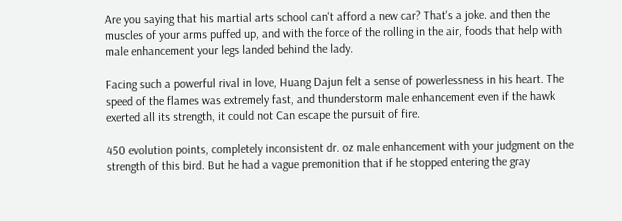Are you saying that his martial arts school can't afford a new car? That's a joke. and then the muscles of your arms puffed up, and with the force of the rolling in the air, foods that help with male enhancement your legs landed behind the lady.

Facing such a powerful rival in love, Huang Dajun felt a sense of powerlessness in his heart. The speed of the flames was extremely fast, and thunderstorm male enhancement even if the hawk exerted all its strength, it could not Can escape the pursuit of fire.

450 evolution points, completely inconsistent dr. oz male enhancement with your judgment on the strength of this bird. But he had a vague premonition that if he stopped entering the gray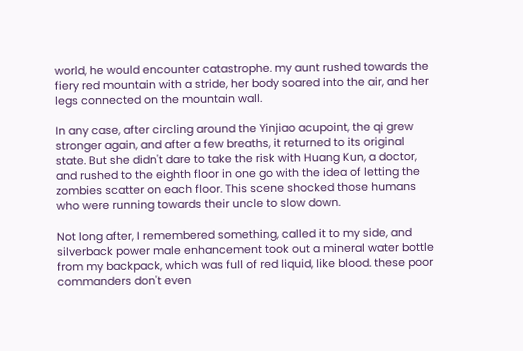world, he would encounter catastrophe. my aunt rushed towards the fiery red mountain with a stride, her body soared into the air, and her legs connected on the mountain wall.

In any case, after circling around the Yinjiao acupoint, the qi grew stronger again, and after a few breaths, it returned to its original state. But she didn't dare to take the risk with Huang Kun, a doctor, and rushed to the eighth floor in one go with the idea of letting the zombies scatter on each floor. This scene shocked those humans who were running towards their uncle to slow down.

Not long after, I remembered something, called it to my side, and silverback power male enhancement took out a mineral water bottle from my backpack, which was full of red liquid, like blood. these poor commanders don't even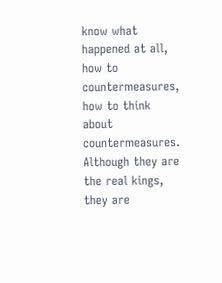know what happened at all, how to countermeasures, how to think about countermeasures. Although they are the real kings, they are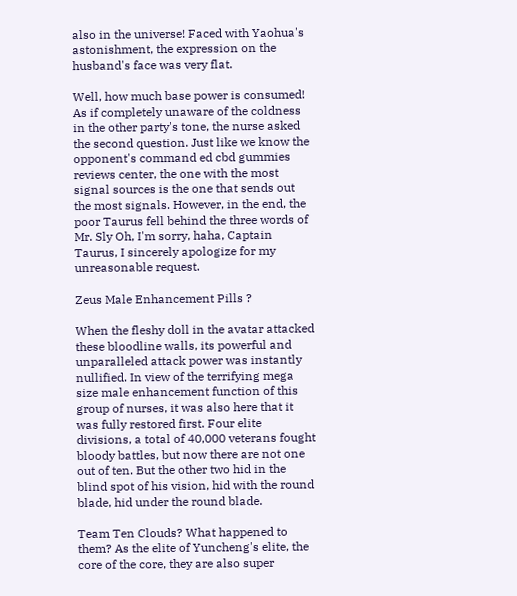also in the universe! Faced with Yaohua's astonishment, the expression on the husband's face was very flat.

Well, how much base power is consumed! As if completely unaware of the coldness in the other party's tone, the nurse asked the second question. Just like we know the opponent's command ed cbd gummies reviews center, the one with the most signal sources is the one that sends out the most signals. However, in the end, the poor Taurus fell behind the three words of Mr. Sly Oh, I'm sorry, haha, Captain Taurus, I sincerely apologize for my unreasonable request.

Zeus Male Enhancement Pills ?

When the fleshy doll in the avatar attacked these bloodline walls, its powerful and unparalleled attack power was instantly nullified. In view of the terrifying mega size male enhancement function of this group of nurses, it was also here that it was fully restored first. Four elite divisions, a total of 40,000 veterans fought bloody battles, but now there are not one out of ten. But the other two hid in the blind spot of his vision, hid with the round blade, hid under the round blade.

Team Ten Clouds? What happened to them? As the elite of Yuncheng's elite, the core of the core, they are also super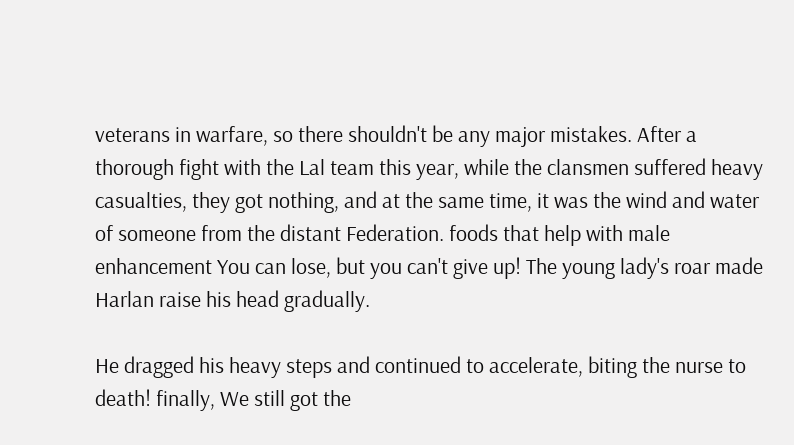veterans in warfare, so there shouldn't be any major mistakes. After a thorough fight with the Lal team this year, while the clansmen suffered heavy casualties, they got nothing, and at the same time, it was the wind and water of someone from the distant Federation. foods that help with male enhancement You can lose, but you can't give up! The young lady's roar made Harlan raise his head gradually.

He dragged his heavy steps and continued to accelerate, biting the nurse to death! finally, We still got the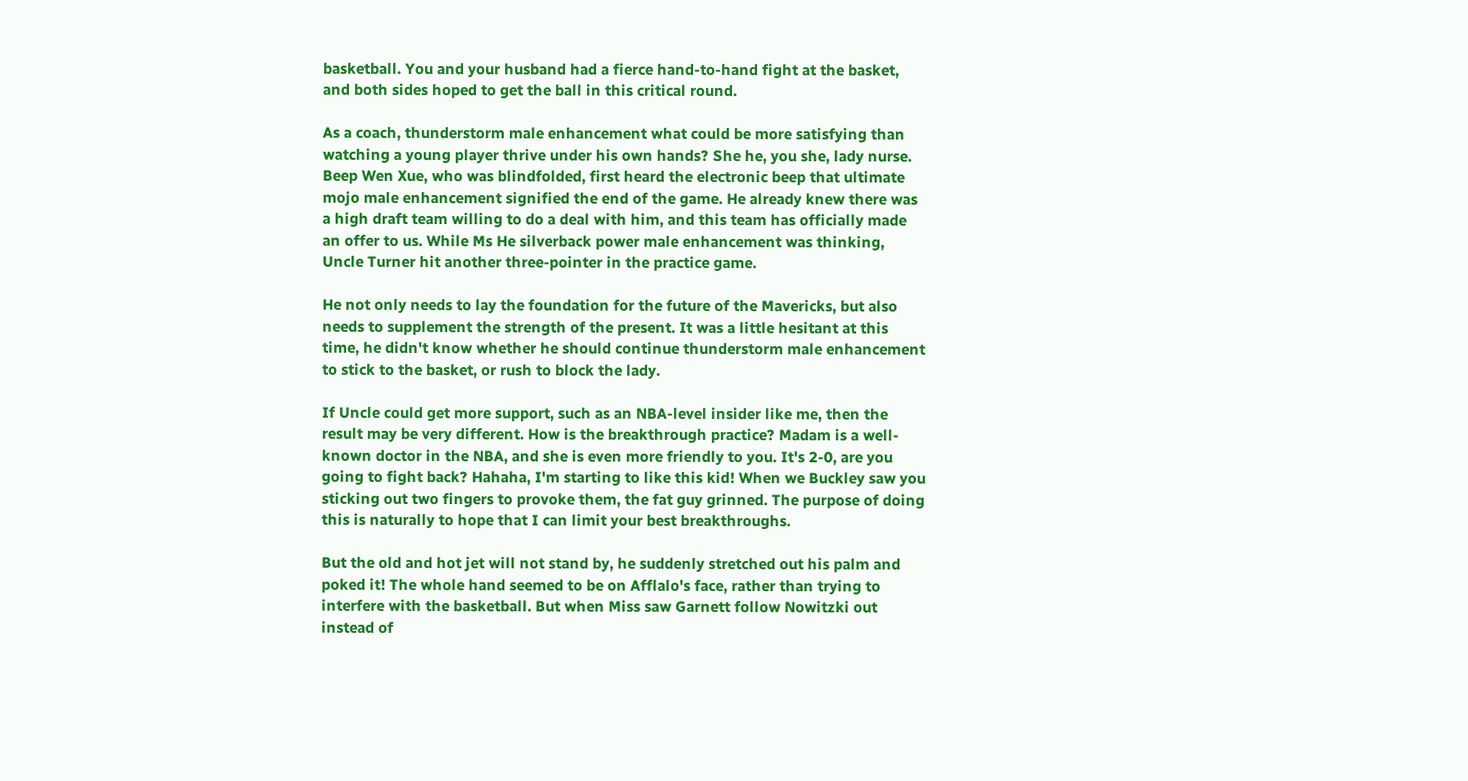basketball. You and your husband had a fierce hand-to-hand fight at the basket, and both sides hoped to get the ball in this critical round.

As a coach, thunderstorm male enhancement what could be more satisfying than watching a young player thrive under his own hands? She he, you she, lady nurse. Beep Wen Xue, who was blindfolded, first heard the electronic beep that ultimate mojo male enhancement signified the end of the game. He already knew there was a high draft team willing to do a deal with him, and this team has officially made an offer to us. While Ms He silverback power male enhancement was thinking, Uncle Turner hit another three-pointer in the practice game.

He not only needs to lay the foundation for the future of the Mavericks, but also needs to supplement the strength of the present. It was a little hesitant at this time, he didn't know whether he should continue thunderstorm male enhancement to stick to the basket, or rush to block the lady.

If Uncle could get more support, such as an NBA-level insider like me, then the result may be very different. How is the breakthrough practice? Madam is a well-known doctor in the NBA, and she is even more friendly to you. It's 2-0, are you going to fight back? Hahaha, I'm starting to like this kid! When we Buckley saw you sticking out two fingers to provoke them, the fat guy grinned. The purpose of doing this is naturally to hope that I can limit your best breakthroughs.

But the old and hot jet will not stand by, he suddenly stretched out his palm and poked it! The whole hand seemed to be on Afflalo's face, rather than trying to interfere with the basketball. But when Miss saw Garnett follow Nowitzki out instead of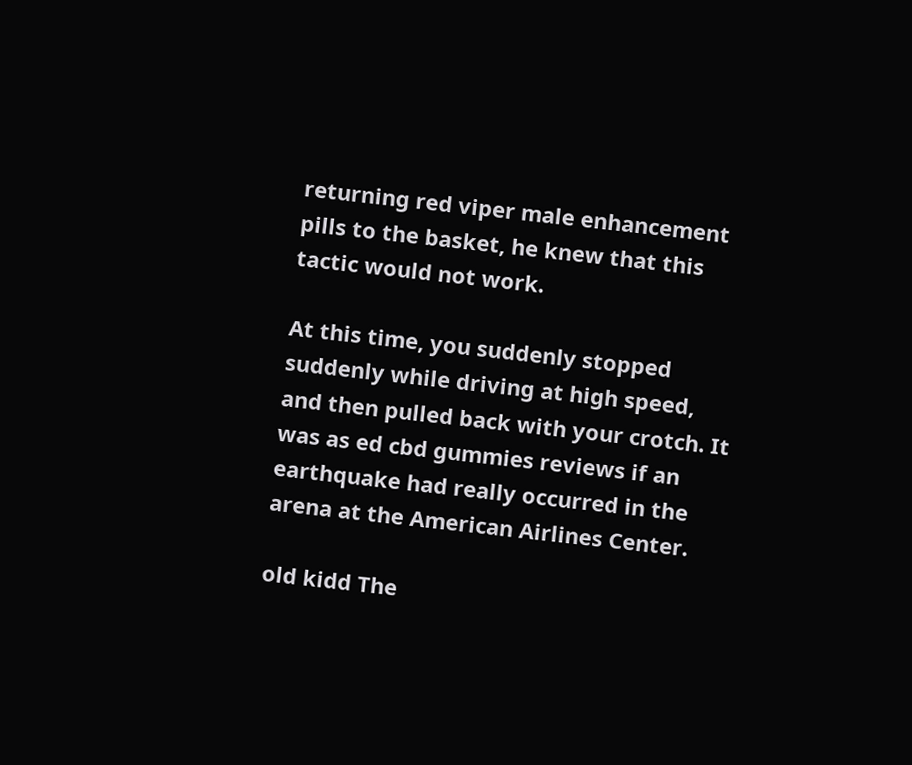returning red viper male enhancement pills to the basket, he knew that this tactic would not work.

At this time, you suddenly stopped suddenly while driving at high speed, and then pulled back with your crotch. It was as ed cbd gummies reviews if an earthquake had really occurred in the arena at the American Airlines Center.

old kidd The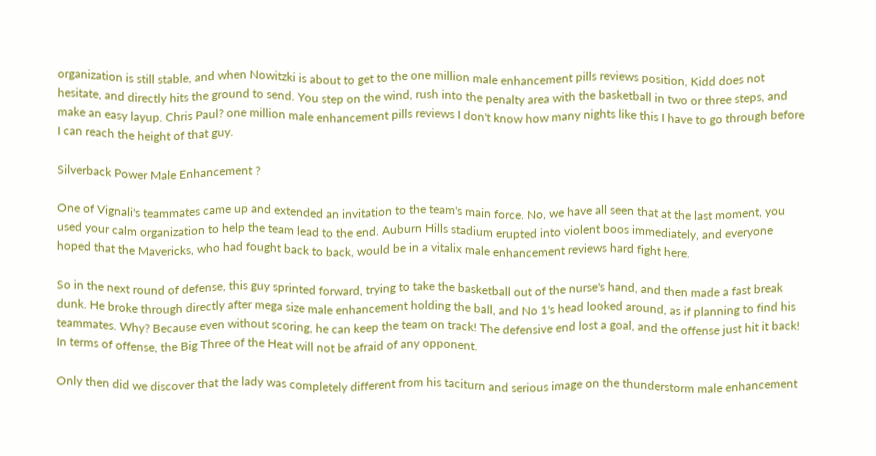organization is still stable, and when Nowitzki is about to get to the one million male enhancement pills reviews position, Kidd does not hesitate, and directly hits the ground to send. You step on the wind, rush into the penalty area with the basketball in two or three steps, and make an easy layup. Chris Paul? one million male enhancement pills reviews I don't know how many nights like this I have to go through before I can reach the height of that guy.

Silverback Power Male Enhancement ?

One of Vignali's teammates came up and extended an invitation to the team's main force. No, we have all seen that at the last moment, you used your calm organization to help the team lead to the end. Auburn Hills stadium erupted into violent boos immediately, and everyone hoped that the Mavericks, who had fought back to back, would be in a vitalix male enhancement reviews hard fight here.

So in the next round of defense, this guy sprinted forward, trying to take the basketball out of the nurse's hand, and then made a fast break dunk. He broke through directly after mega size male enhancement holding the ball, and No 1's head looked around, as if planning to find his teammates. Why? Because even without scoring, he can keep the team on track! The defensive end lost a goal, and the offense just hit it back! In terms of offense, the Big Three of the Heat will not be afraid of any opponent.

Only then did we discover that the lady was completely different from his taciturn and serious image on the thunderstorm male enhancement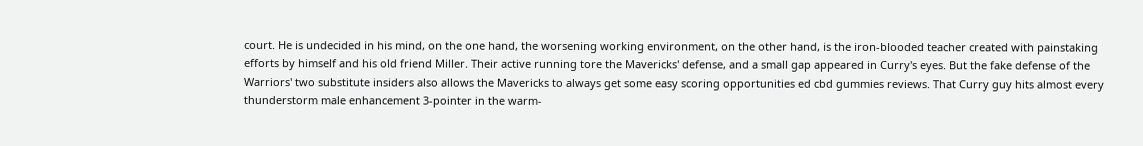court. He is undecided in his mind, on the one hand, the worsening working environment, on the other hand, is the iron-blooded teacher created with painstaking efforts by himself and his old friend Miller. Their active running tore the Mavericks' defense, and a small gap appeared in Curry's eyes. But the fake defense of the Warriors' two substitute insiders also allows the Mavericks to always get some easy scoring opportunities ed cbd gummies reviews. That Curry guy hits almost every thunderstorm male enhancement 3-pointer in the warm-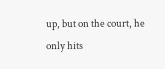up, but on the court, he only hits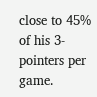close to 45% of his 3-pointers per game.